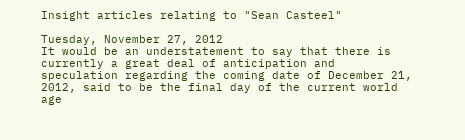Insight articles relating to "Sean Casteel"

Tuesday, November 27, 2012
It would be an understatement to say that there is currently a great deal of anticipation and speculation regarding the coming date of December 21, 2012, said to be the final day of the current world age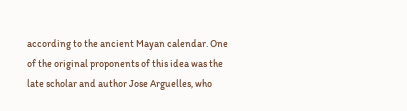according to the ancient Mayan calendar. One of the original proponents of this idea was the late scholar and author Jose Arguelles, who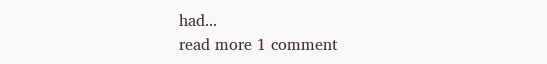had...
read more 1 comment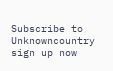Subscribe to Unknowncountry sign up now